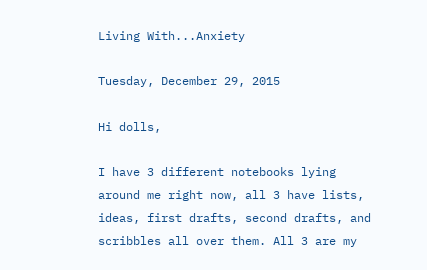Living With...Anxiety

Tuesday, December 29, 2015

Hi dolls,

I have 3 different notebooks lying around me right now, all 3 have lists, ideas, first drafts, second drafts, and scribbles all over them. All 3 are my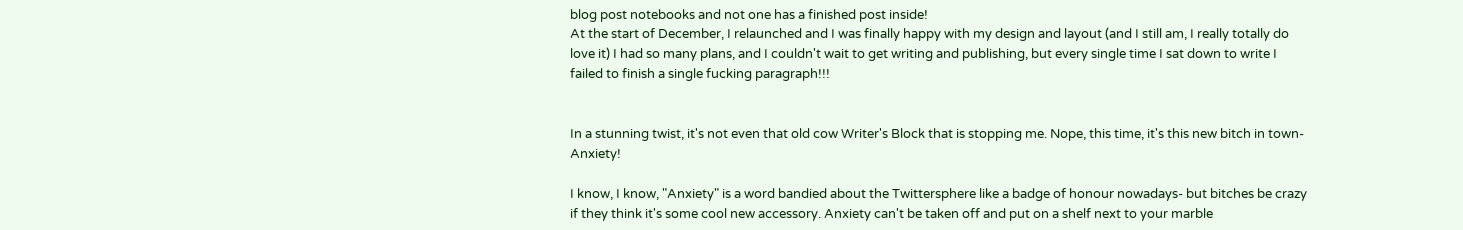blog post notebooks and not one has a finished post inside!
At the start of December, I relaunched and I was finally happy with my design and layout (and I still am, I really totally do love it) I had so many plans, and I couldn't wait to get writing and publishing, but every single time I sat down to write I failed to finish a single fucking paragraph!!!


In a stunning twist, it's not even that old cow Writer's Block that is stopping me. Nope, this time, it's this new bitch in town- Anxiety!

I know, I know, "Anxiety" is a word bandied about the Twittersphere like a badge of honour nowadays- but bitches be crazy if they think it's some cool new accessory. Anxiety can't be taken off and put on a shelf next to your marble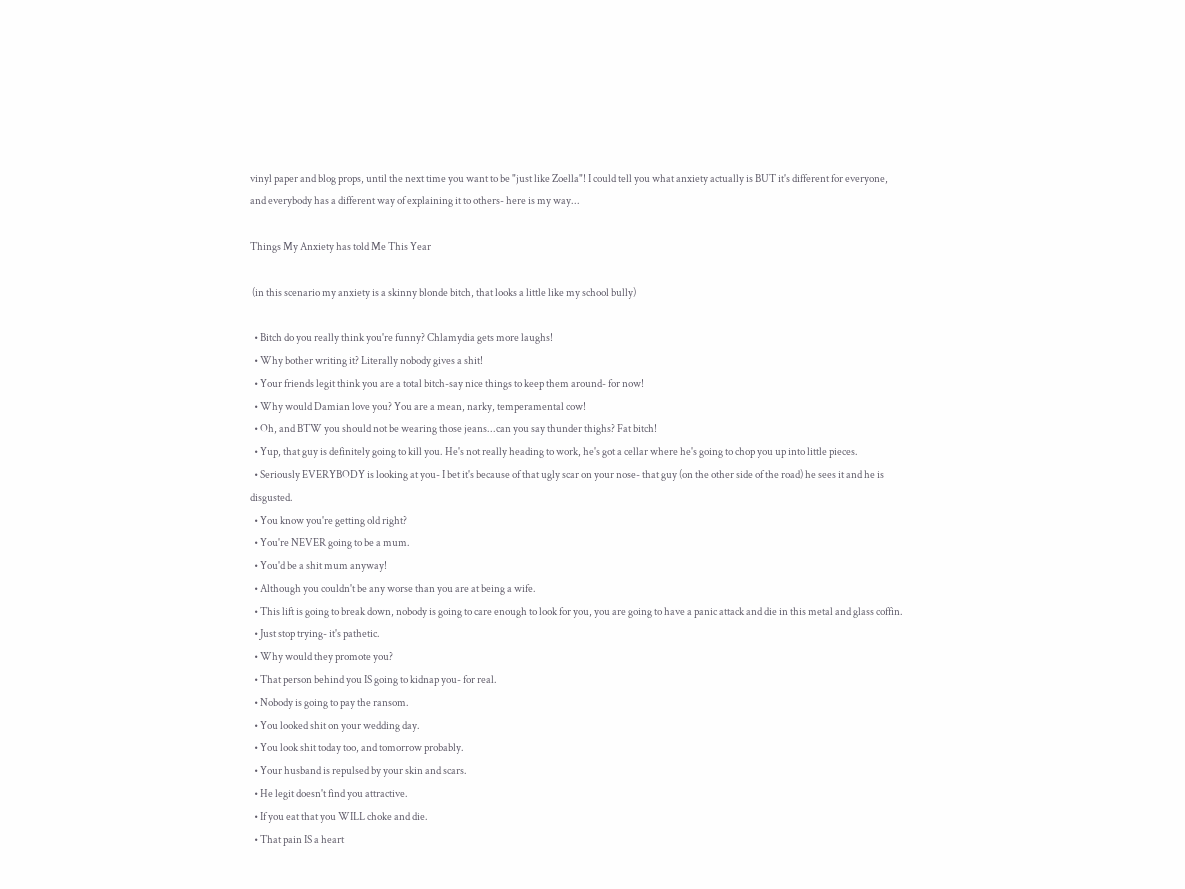vinyl paper and blog props, until the next time you want to be "just like Zoella"! I could tell you what anxiety actually is BUT it's different for everyone, and everybody has a different way of explaining it to others- here is my way...

Things My Anxiety has told Me This Year

 (in this scenario my anxiety is a skinny blonde bitch, that looks a little like my school bully)

  • Bitch do you really think you're funny? Chlamydia gets more laughs!
  • Why bother writing it? Literally nobody gives a shit!
  • Your friends legit think you are a total bitch-say nice things to keep them around- for now!
  • Why would Damian love you? You are a mean, narky, temperamental cow!
  • Oh, and BTW you should not be wearing those jeans...can you say thunder thighs? Fat bitch!
  • Yup, that guy is definitely going to kill you. He's not really heading to work, he's got a cellar where he's going to chop you up into little pieces.
  • Seriously EVERYBODY is looking at you- I bet it's because of that ugly scar on your nose- that guy (on the other side of the road) he sees it and he is disgusted.
  • You know you're getting old right?
  • You're NEVER going to be a mum.
  • You'd be a shit mum anyway!
  • Although you couldn't be any worse than you are at being a wife.
  • This lift is going to break down, nobody is going to care enough to look for you, you are going to have a panic attack and die in this metal and glass coffin.
  • Just stop trying- it's pathetic.
  • Why would they promote you?
  • That person behind you IS going to kidnap you- for real.
  • Nobody is going to pay the ransom.
  • You looked shit on your wedding day.
  • You look shit today too, and tomorrow probably.
  • Your husband is repulsed by your skin and scars.
  • He legit doesn't find you attractive.
  • If you eat that you WILL choke and die.
  • That pain IS a heart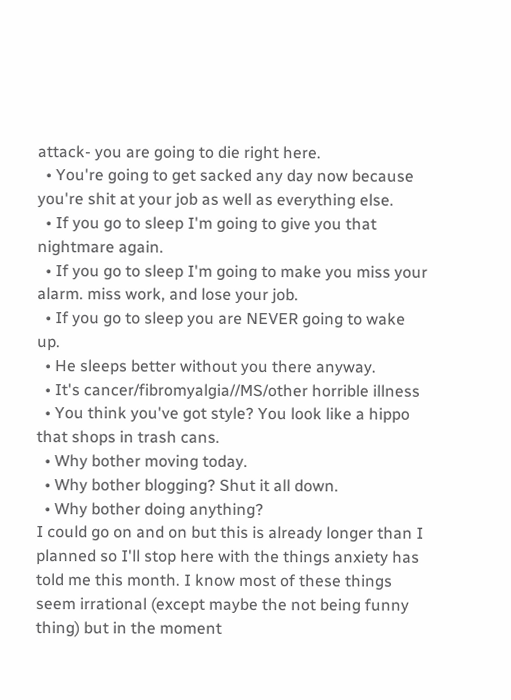attack- you are going to die right here.
  • You're going to get sacked any day now because you're shit at your job as well as everything else.
  • If you go to sleep I'm going to give you that nightmare again.
  • If you go to sleep I'm going to make you miss your alarm. miss work, and lose your job.
  • If you go to sleep you are NEVER going to wake up.
  • He sleeps better without you there anyway.
  • It's cancer/fibromyalgia//MS/other horrible illness
  • You think you've got style? You look like a hippo that shops in trash cans.
  • Why bother moving today.
  • Why bother blogging? Shut it all down.
  • Why bother doing anything?
I could go on and on but this is already longer than I planned so I'll stop here with the things anxiety has told me this month. I know most of these things seem irrational (except maybe the not being funny thing) but in the moment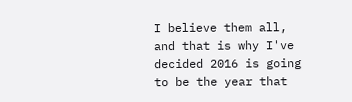I believe them all, and that is why I've decided 2016 is going to be the year that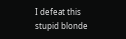I defeat this stupid blonde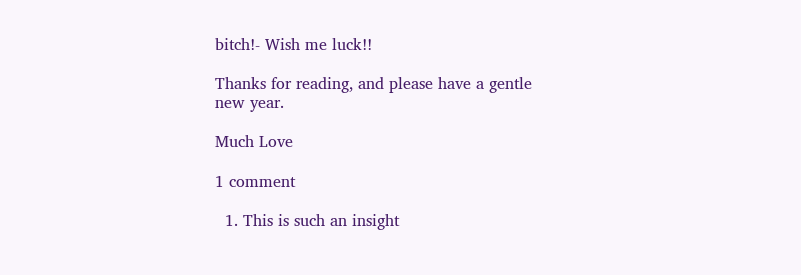bitch!- Wish me luck!!

Thanks for reading, and please have a gentle new year.

Much Love

1 comment

  1. This is such an insight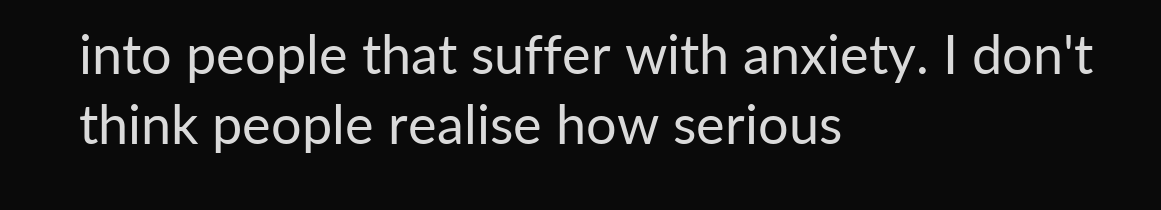into people that suffer with anxiety. I don't think people realise how serious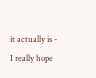it actually is - I really hope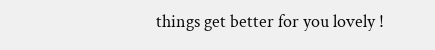things get better for you lovely !